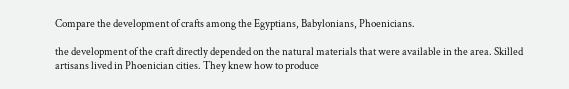Compare the development of crafts among the Egyptians, Babylonians, Phoenicians.

the development of the craft directly depended on the natural materials that were available in the area. Skilled artisans lived in Phoenician cities. They knew how to produce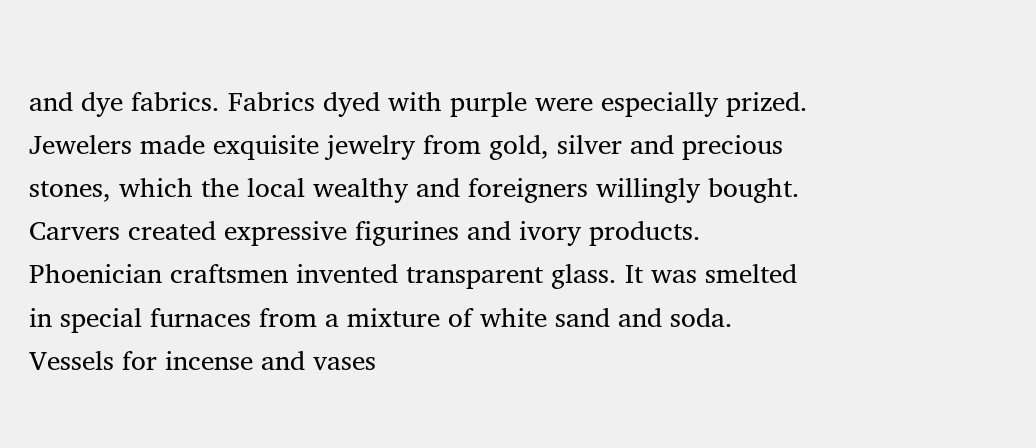and dye fabrics. Fabrics dyed with purple were especially prized. Jewelers made exquisite jewelry from gold, silver and precious stones, which the local wealthy and foreigners willingly bought. Carvers created expressive figurines and ivory products.
Phoenician craftsmen invented transparent glass. It was smelted in special furnaces from a mixture of white sand and soda. Vessels for incense and vases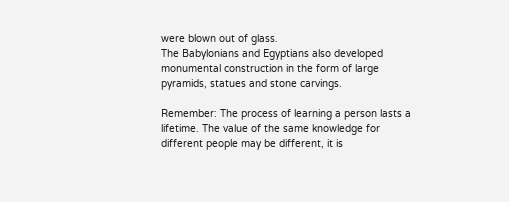were blown out of glass.
The Babylonians and Egyptians also developed monumental construction in the form of large pyramids, statues and stone carvings.

Remember: The process of learning a person lasts a lifetime. The value of the same knowledge for different people may be different, it is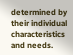determined by their individual characteristics and needs.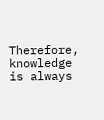Therefore, knowledge is always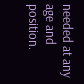needed at any age and position.